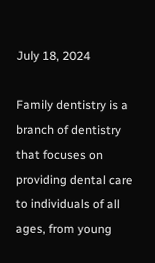July 18, 2024

Family dentistry is a branch of dentistry that focuses on providing dental care to individuals of all ages, from young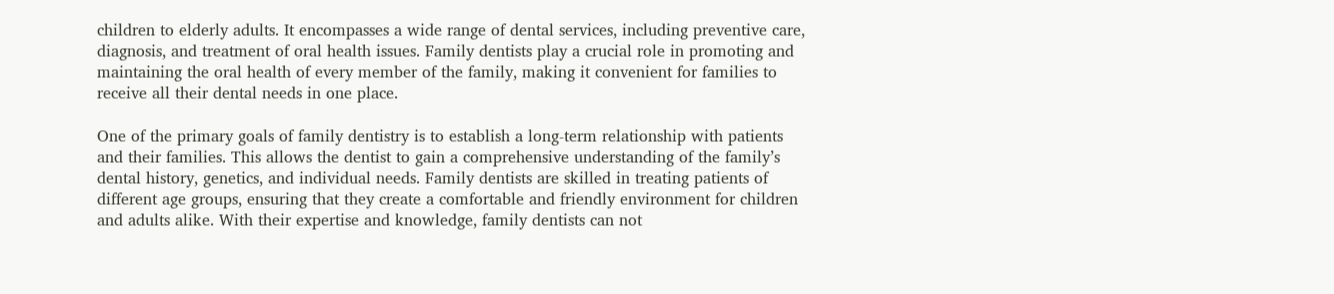children to elderly adults. It encompasses a wide range of dental services, including preventive care, diagnosis, and treatment of oral health issues. Family dentists play a crucial role in promoting and maintaining the oral health of every member of the family, making it convenient for families to receive all their dental needs in one place.

One of the primary goals of family dentistry is to establish a long-term relationship with patients and their families. This allows the dentist to gain a comprehensive understanding of the family’s dental history, genetics, and individual needs. Family dentists are skilled in treating patients of different age groups, ensuring that they create a comfortable and friendly environment for children and adults alike. With their expertise and knowledge, family dentists can not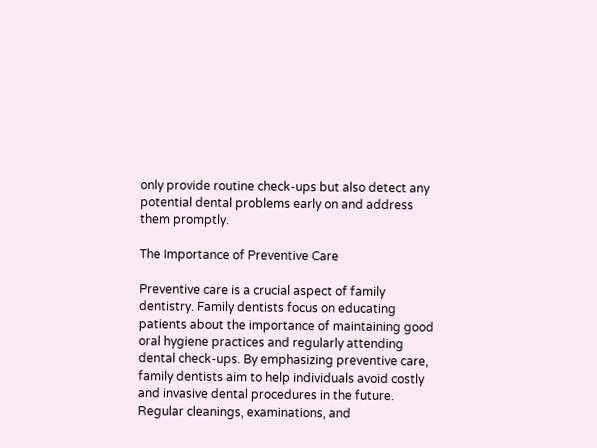only provide routine check-ups but also detect any potential dental problems early on and address them promptly.

The Importance of Preventive Care

Preventive care is a crucial aspect of family dentistry. Family dentists focus on educating patients about the importance of maintaining good oral hygiene practices and regularly attending dental check-ups. By emphasizing preventive care, family dentists aim to help individuals avoid costly and invasive dental procedures in the future. Regular cleanings, examinations, and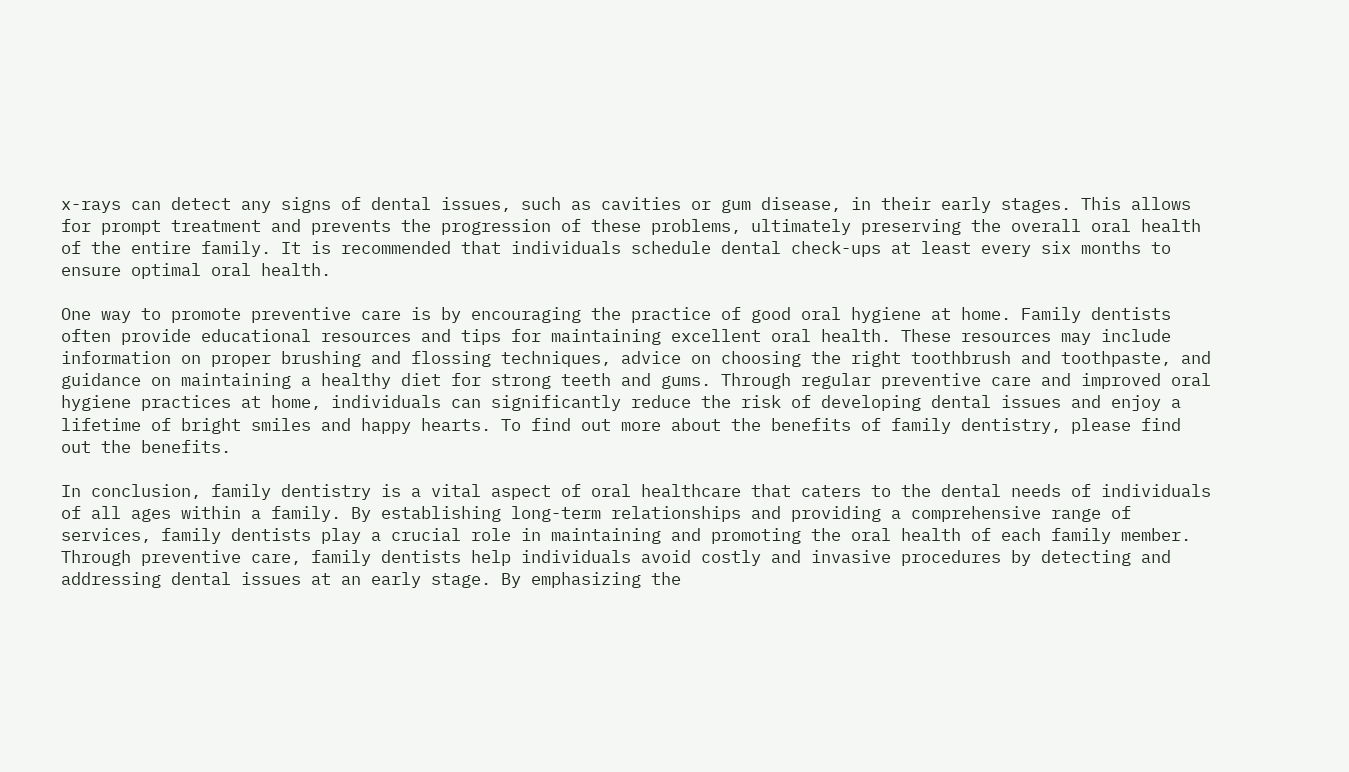x-rays can detect any signs of dental issues, such as cavities or gum disease, in their early stages. This allows for prompt treatment and prevents the progression of these problems, ultimately preserving the overall oral health of the entire family. It is recommended that individuals schedule dental check-ups at least every six months to ensure optimal oral health.

One way to promote preventive care is by encouraging the practice of good oral hygiene at home. Family dentists often provide educational resources and tips for maintaining excellent oral health. These resources may include information on proper brushing and flossing techniques, advice on choosing the right toothbrush and toothpaste, and guidance on maintaining a healthy diet for strong teeth and gums. Through regular preventive care and improved oral hygiene practices at home, individuals can significantly reduce the risk of developing dental issues and enjoy a lifetime of bright smiles and happy hearts. To find out more about the benefits of family dentistry, please find out the benefits.

In conclusion, family dentistry is a vital aspect of oral healthcare that caters to the dental needs of individuals of all ages within a family. By establishing long-term relationships and providing a comprehensive range of services, family dentists play a crucial role in maintaining and promoting the oral health of each family member. Through preventive care, family dentists help individuals avoid costly and invasive procedures by detecting and addressing dental issues at an early stage. By emphasizing the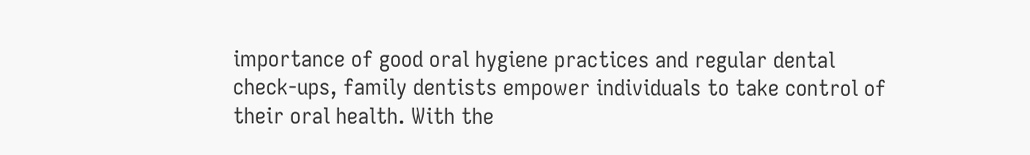importance of good oral hygiene practices and regular dental check-ups, family dentists empower individuals to take control of their oral health. With the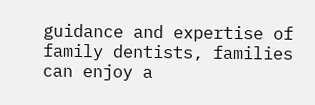guidance and expertise of family dentists, families can enjoy a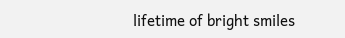lifetime of bright smiles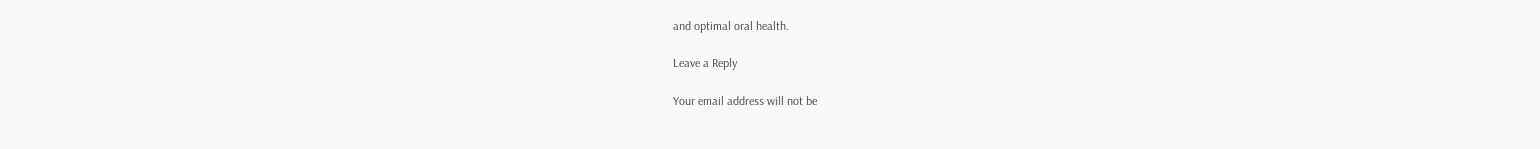and optimal oral health.

Leave a Reply

Your email address will not be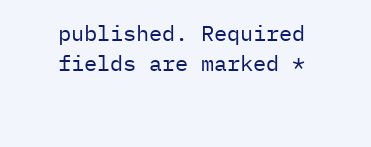published. Required fields are marked *